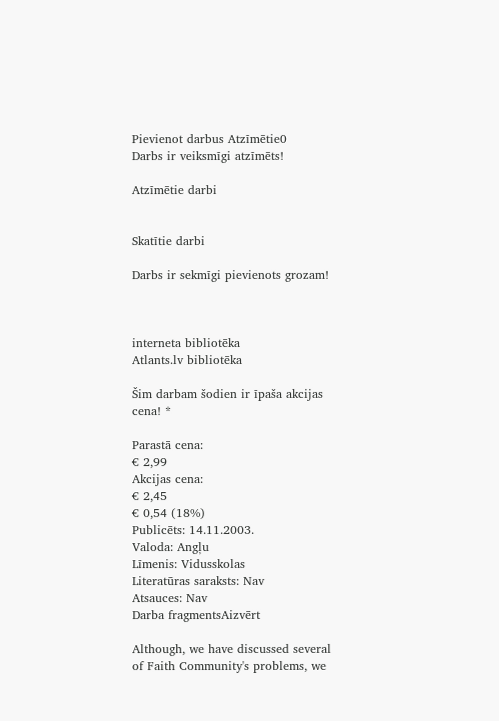Pievienot darbus Atzīmētie0
Darbs ir veiksmīgi atzīmēts!

Atzīmētie darbi


Skatītie darbi

Darbs ir sekmīgi pievienots grozam!



interneta bibliotēka
Atlants.lv bibliotēka

Šim darbam šodien ir īpaša akcijas cena! *

Parastā cena:
€ 2,99
Akcijas cena:
€ 2,45
€ 0,54 (18%)
Publicēts: 14.11.2003.
Valoda: Angļu
Līmenis: Vidusskolas
Literatūras saraksts: Nav
Atsauces: Nav
Darba fragmentsAizvērt

Although, we have discussed several of Faith Community's problems, we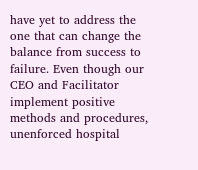have yet to address the one that can change the balance from success to failure. Even though our CEO and Facilitator implement positive methods and procedures, unenforced hospital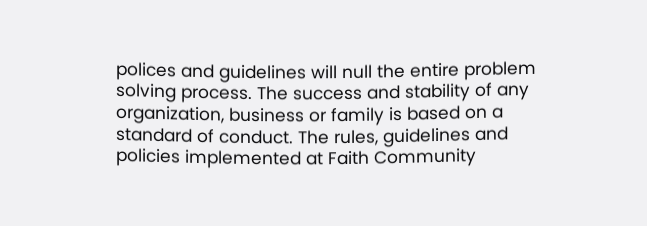polices and guidelines will null the entire problem solving process. The success and stability of any organization, business or family is based on a standard of conduct. The rules, guidelines and policies implemented at Faith Community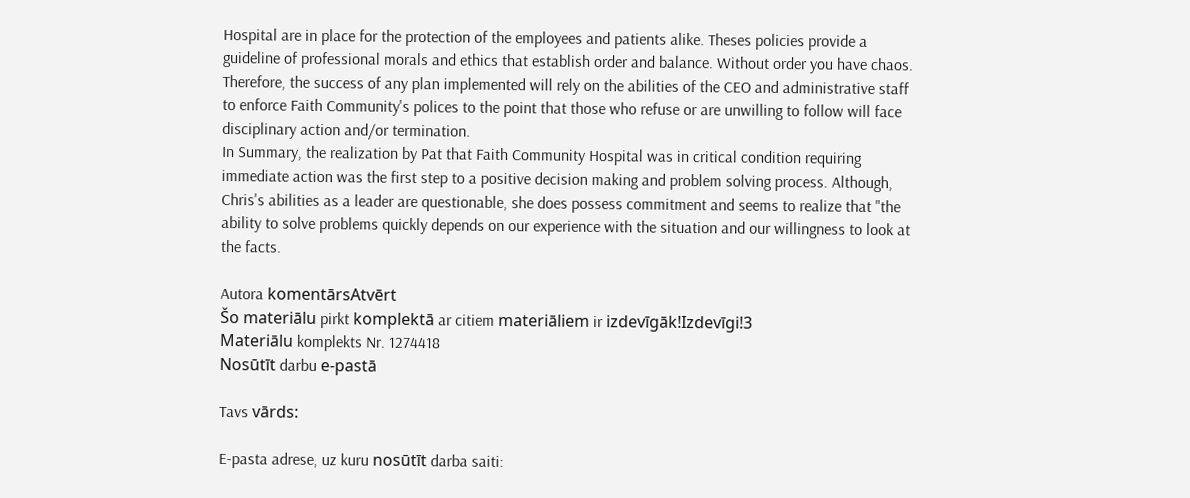Hospital are in place for the protection of the employees and patients alike. Theses policies provide a guideline of professional morals and ethics that establish order and balance. Without order you have chaos. Therefore, the success of any plan implemented will rely on the abilities of the CEO and administrative staff to enforce Faith Community's polices to the point that those who refuse or are unwilling to follow will face disciplinary action and/or termination.
In Summary, the realization by Pat that Faith Community Hospital was in critical condition requiring immediate action was the first step to a positive decision making and problem solving process. Although, Chris's abilities as a leader are questionable, she does possess commitment and seems to realize that "the ability to solve problems quickly depends on our experience with the situation and our willingness to look at the facts.

Autora komentārsAtvērt
Šo materiālu pirkt komplektā ar citiem materiāliem ir izdevīgāk!Izdevīgi!3
Materiālu komplekts Nr. 1274418
Nosūtīt darbu e-pastā

Tavs vārds:

E-pasta adrese, uz kuru nosūtīt darba saiti: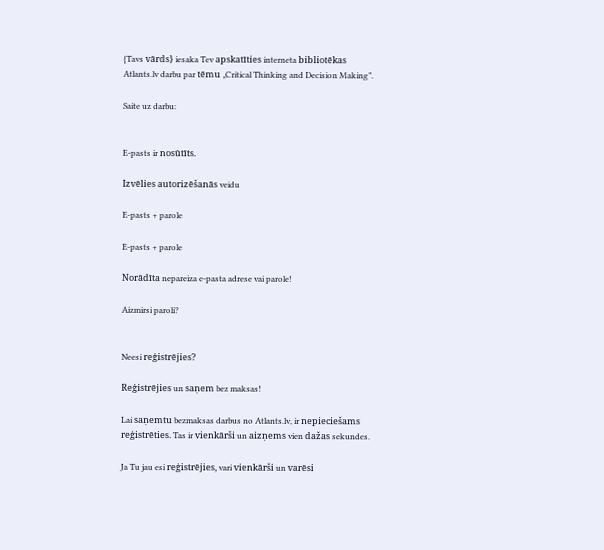{Tavs vārds} iesaka Tev apskatīties interneta bibliotēkas Atlants.lv darbu par tēmu „Critical Thinking and Decision Making”.

Saite uz darbu:


E-pasts ir nosūtīts.

Izvēlies autorizēšanās veidu

E-pasts + parole

E-pasts + parole

Norādīta nepareiza e-pasta adrese vai parole!

Aizmirsi paroli?


Neesi reģistrējies?

Reģistrējies un saņem bez maksas!

Lai saņemtu bezmaksas darbus no Atlants.lv, ir nepieciešams reģistrēties. Tas ir vienkārši un aizņems vien dažas sekundes.

Ja Tu jau esi reģistrējies, vari vienkārši un varēsi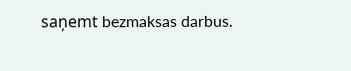saņemt bezmaksas darbus.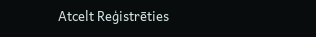Atcelt Reģistrēties